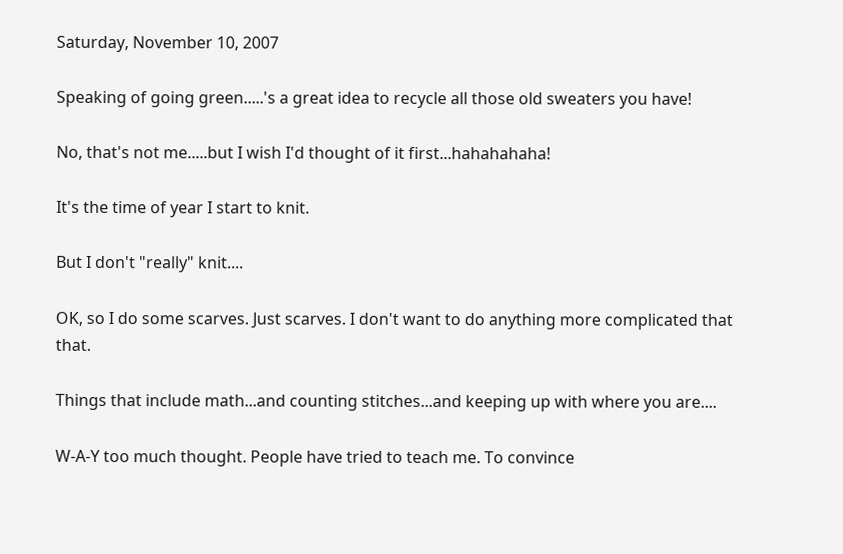Saturday, November 10, 2007

Speaking of going green.....'s a great idea to recycle all those old sweaters you have!

No, that's not me.....but I wish I'd thought of it first...hahahahaha!

It's the time of year I start to knit.

But I don't "really" knit....

OK, so I do some scarves. Just scarves. I don't want to do anything more complicated that that.

Things that include math...and counting stitches...and keeping up with where you are....

W-A-Y too much thought. People have tried to teach me. To convince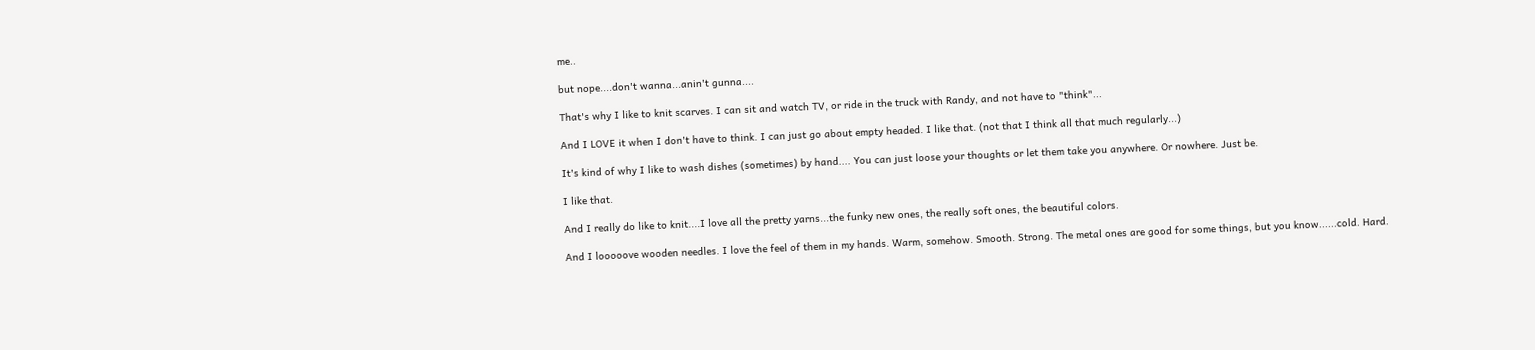me..

but nope....don't wanna...anin't gunna....

That's why I like to knit scarves. I can sit and watch TV, or ride in the truck with Randy, and not have to "think"...

And I LOVE it when I don't have to think. I can just go about empty headed. I like that. (not that I think all that much regularly...)

It's kind of why I like to wash dishes (sometimes) by hand.... You can just loose your thoughts or let them take you anywhere. Or nowhere. Just be.

I like that.

And I really do like to knit....I love all the pretty yarns...the funky new ones, the really soft ones, the beautiful colors.

And I looooove wooden needles. I love the feel of them in my hands. Warm, somehow. Smooth. Strong. The metal ones are good for some things, but you know......cold. Hard.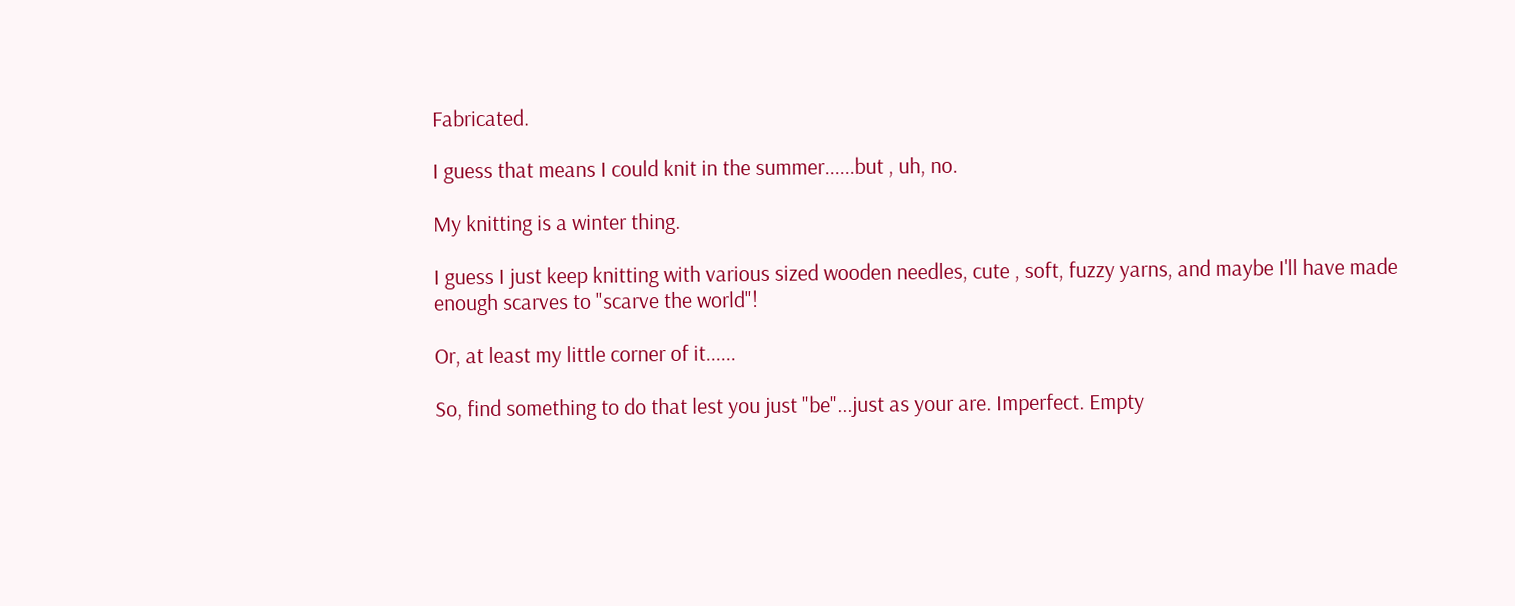Fabricated.

I guess that means I could knit in the summer......but , uh, no.

My knitting is a winter thing.

I guess I just keep knitting with various sized wooden needles, cute , soft, fuzzy yarns, and maybe I'll have made enough scarves to "scarve the world"!

Or, at least my little corner of it......

So, find something to do that lest you just "be"...just as your are. Imperfect. Empty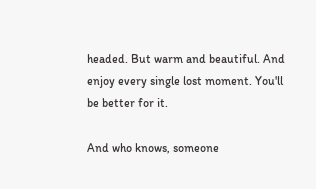headed. But warm and beautiful. And enjoy every single lost moment. You'll be better for it.

And who knows, someone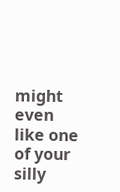might even like one of your silly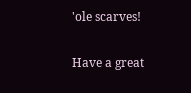'ole scarves!

Have a great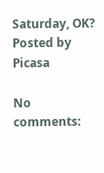Saturday, OK?
Posted by Picasa

No comments: